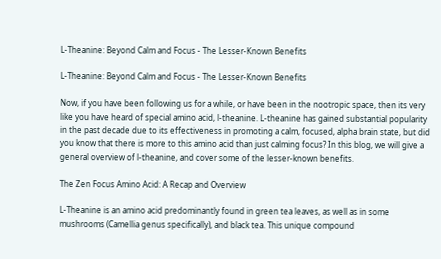L-Theanine: Beyond Calm and Focus - The Lesser-Known Benefits

L-Theanine: Beyond Calm and Focus - The Lesser-Known Benefits

Now, if you have been following us for a while, or have been in the nootropic space, then its very like you have heard of special amino acid, l-theanine. L-theanine has gained substantial popularity in the past decade due to its effectiveness in promoting a calm, focused, alpha brain state, but did you know that there is more to this amino acid than just calming focus? In this blog, we will give a general overview of l-theanine, and cover some of the lesser-known benefits.

The Zen Focus Amino Acid: A Recap and Overview

L-Theanine is an amino acid predominantly found in green tea leaves, as well as in some mushrooms (Camellia genus specifically), and black tea. This unique compound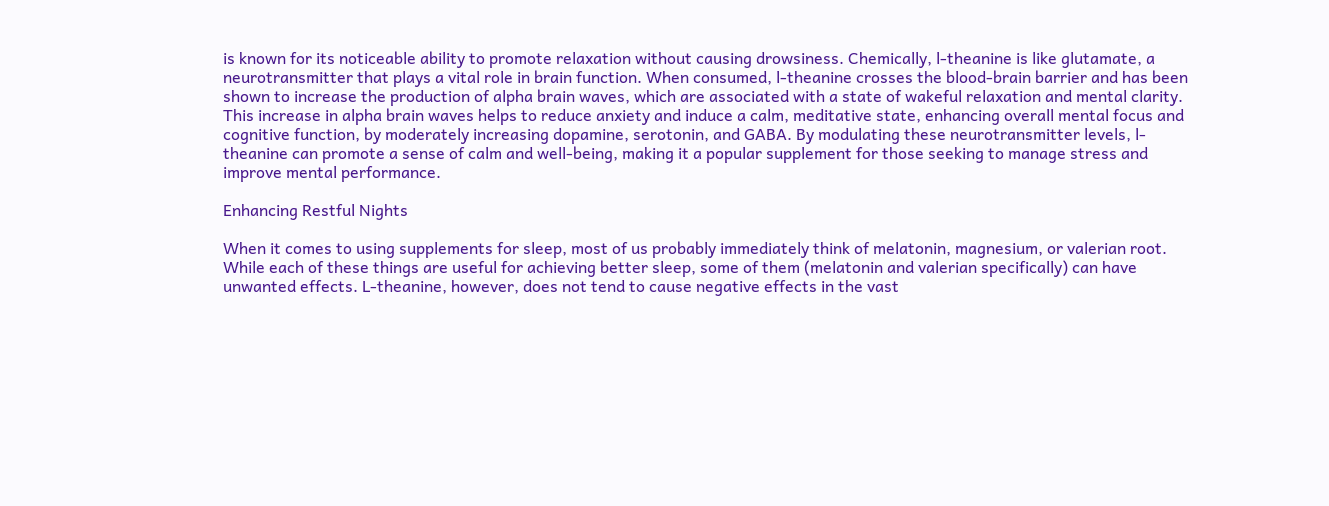is known for its noticeable ability to promote relaxation without causing drowsiness. Chemically, l-theanine is like glutamate, a neurotransmitter that plays a vital role in brain function. When consumed, l-theanine crosses the blood-brain barrier and has been shown to increase the production of alpha brain waves, which are associated with a state of wakeful relaxation and mental clarity. This increase in alpha brain waves helps to reduce anxiety and induce a calm, meditative state, enhancing overall mental focus and cognitive function, by moderately increasing dopamine, serotonin, and GABA. By modulating these neurotransmitter levels, l-theanine can promote a sense of calm and well-being, making it a popular supplement for those seeking to manage stress and improve mental performance.

Enhancing Restful Nights

When it comes to using supplements for sleep, most of us probably immediately think of melatonin, magnesium, or valerian root. While each of these things are useful for achieving better sleep, some of them (melatonin and valerian specifically) can have unwanted effects. L-theanine, however, does not tend to cause negative effects in the vast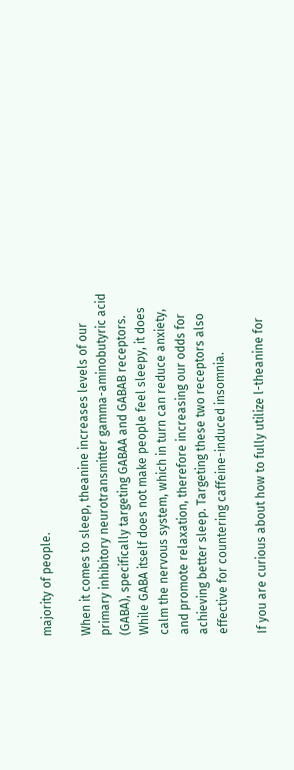majority of people.

When it comes to sleep, theanine increases levels of our primary inhibitory neurotransmitter gamma-aminobutyric acid (GABA), specifically targeting GABAA and GABAB receptors. While GABA itself does not make people feel sleepy, it does calm the nervous system, which in turn can reduce anxiety, and promote relaxation, therefore increasing our odds for achieving better sleep. Targeting these two receptors also effective for countering caffeine-induced insomnia.

If you are curious about how to fully utilize l-theanine for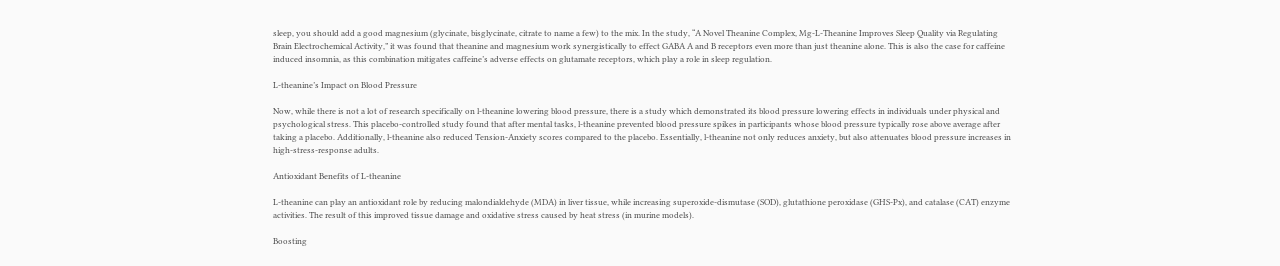sleep, you should add a good magnesium (glycinate, bisglycinate, citrate to name a few) to the mix. In the study, “A Novel Theanine Complex, Mg-L-Theanine Improves Sleep Quality via Regulating Brain Electrochemical Activity,” it was found that theanine and magnesium work synergistically to effect GABA A and B receptors even more than just theanine alone. This is also the case for caffeine induced insomnia, as this combination mitigates caffeine’s adverse effects on glutamate receptors, which play a role in sleep regulation.

L-theanine’s Impact on Blood Pressure

Now, while there is not a lot of research specifically on l-theanine lowering blood pressure, there is a study which demonstrated its blood pressure lowering effects in individuals under physical and psychological stress. This placebo-controlled study found that after mental tasks, l-theanine prevented blood pressure spikes in participants whose blood pressure typically rose above average after taking a placebo. Additionally, l-theanine also reduced Tension-Anxiety scores compared to the placebo. Essentially, l-theanine not only reduces anxiety, but also attenuates blood pressure increases in high-stress-response adults.

Antioxidant Benefits of L-theanine

L-theanine can play an antioxidant role by reducing malondialdehyde (MDA) in liver tissue, while increasing superoxide-dismutase (SOD), glutathione peroxidase (GHS-Px), and catalase (CAT) enzyme activities. The result of this improved tissue damage and oxidative stress caused by heat stress (in murine models).

Boosting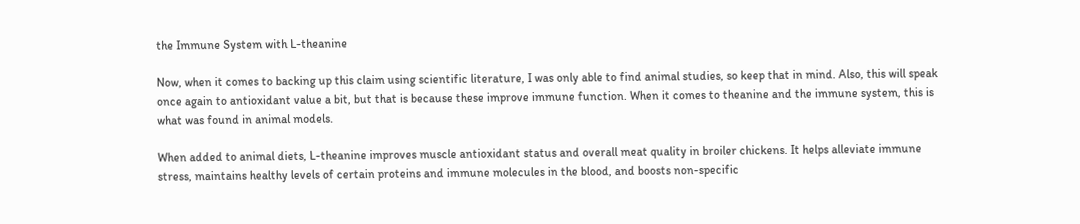the Immune System with L-theanine

Now, when it comes to backing up this claim using scientific literature, I was only able to find animal studies, so keep that in mind. Also, this will speak once again to antioxidant value a bit, but that is because these improve immune function. When it comes to theanine and the immune system, this is what was found in animal models.

When added to animal diets, L-theanine improves muscle antioxidant status and overall meat quality in broiler chickens. It helps alleviate immune stress, maintains healthy levels of certain proteins and immune molecules in the blood, and boosts non-specific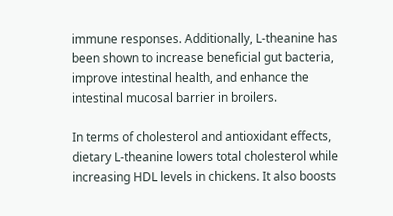immune responses. Additionally, L-theanine has been shown to increase beneficial gut bacteria, improve intestinal health, and enhance the intestinal mucosal barrier in broilers.

In terms of cholesterol and antioxidant effects, dietary L-theanine lowers total cholesterol while increasing HDL levels in chickens. It also boosts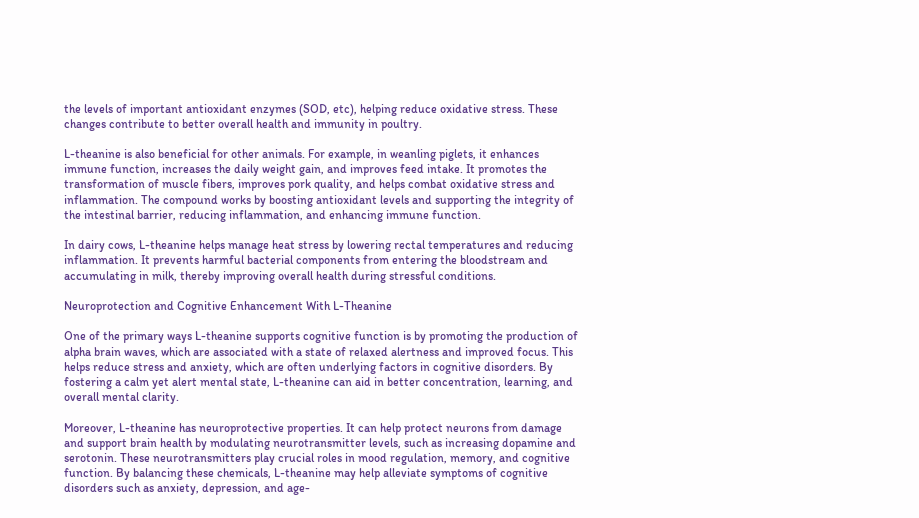the levels of important antioxidant enzymes (SOD, etc), helping reduce oxidative stress. These changes contribute to better overall health and immunity in poultry.

L-theanine is also beneficial for other animals. For example, in weanling piglets, it enhances immune function, increases the daily weight gain, and improves feed intake. It promotes the transformation of muscle fibers, improves pork quality, and helps combat oxidative stress and inflammation. The compound works by boosting antioxidant levels and supporting the integrity of the intestinal barrier, reducing inflammation, and enhancing immune function.

In dairy cows, L-theanine helps manage heat stress by lowering rectal temperatures and reducing inflammation. It prevents harmful bacterial components from entering the bloodstream and accumulating in milk, thereby improving overall health during stressful conditions.

Neuroprotection and Cognitive Enhancement With L-Theanine

One of the primary ways L-theanine supports cognitive function is by promoting the production of alpha brain waves, which are associated with a state of relaxed alertness and improved focus. This helps reduce stress and anxiety, which are often underlying factors in cognitive disorders. By fostering a calm yet alert mental state, L-theanine can aid in better concentration, learning, and overall mental clarity.

Moreover, L-theanine has neuroprotective properties. It can help protect neurons from damage and support brain health by modulating neurotransmitter levels, such as increasing dopamine and serotonin. These neurotransmitters play crucial roles in mood regulation, memory, and cognitive function. By balancing these chemicals, L-theanine may help alleviate symptoms of cognitive disorders such as anxiety, depression, and age-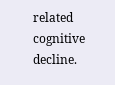related cognitive decline.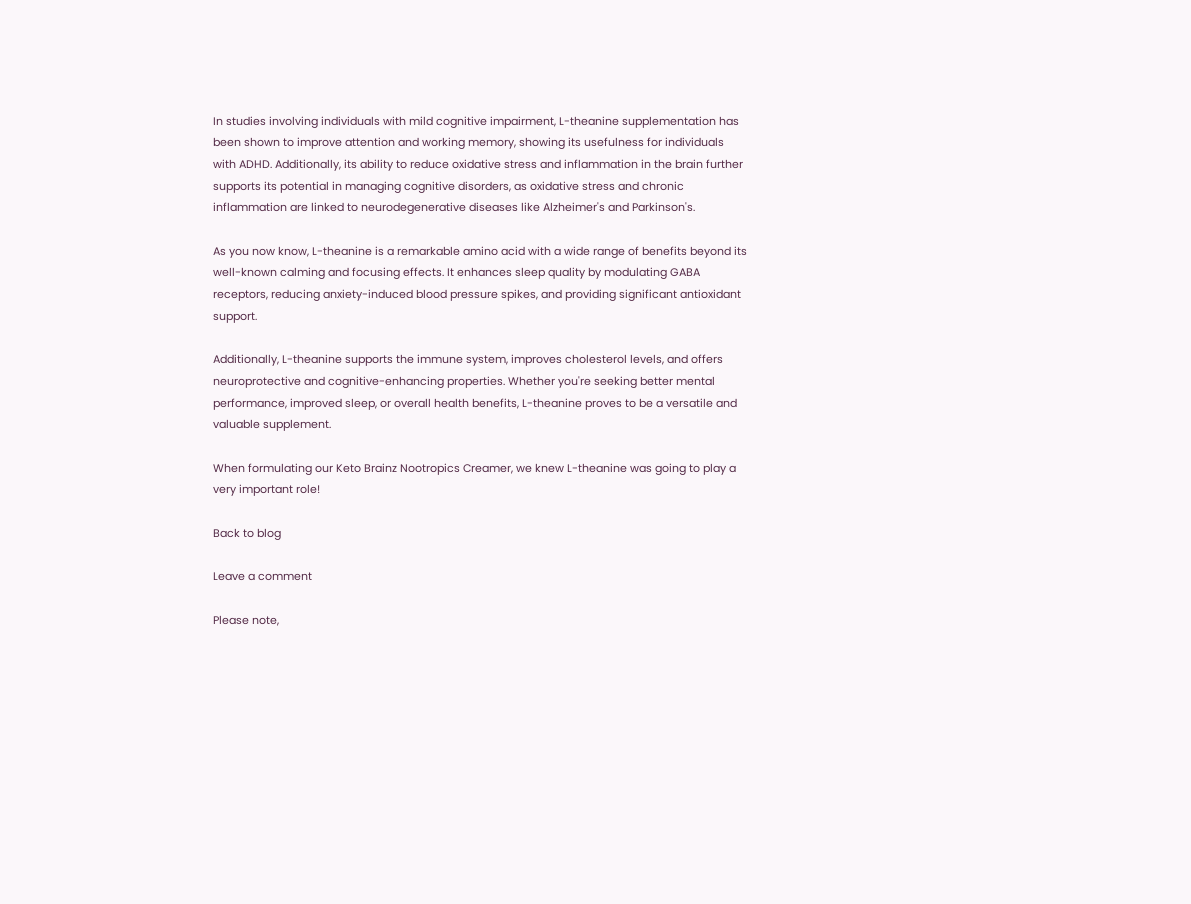In studies involving individuals with mild cognitive impairment, L-theanine supplementation has been shown to improve attention and working memory, showing its usefulness for individuals with ADHD. Additionally, its ability to reduce oxidative stress and inflammation in the brain further supports its potential in managing cognitive disorders, as oxidative stress and chronic inflammation are linked to neurodegenerative diseases like Alzheimer's and Parkinson's.

As you now know, L-theanine is a remarkable amino acid with a wide range of benefits beyond its well-known calming and focusing effects. It enhances sleep quality by modulating GABA receptors, reducing anxiety-induced blood pressure spikes, and providing significant antioxidant support.

Additionally, L-theanine supports the immune system, improves cholesterol levels, and offers neuroprotective and cognitive-enhancing properties. Whether you're seeking better mental performance, improved sleep, or overall health benefits, L-theanine proves to be a versatile and valuable supplement.

When formulating our Keto Brainz Nootropics Creamer, we knew L-theanine was going to play a very important role!

Back to blog

Leave a comment

Please note,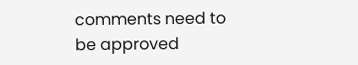comments need to be approved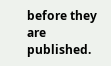before they are published.